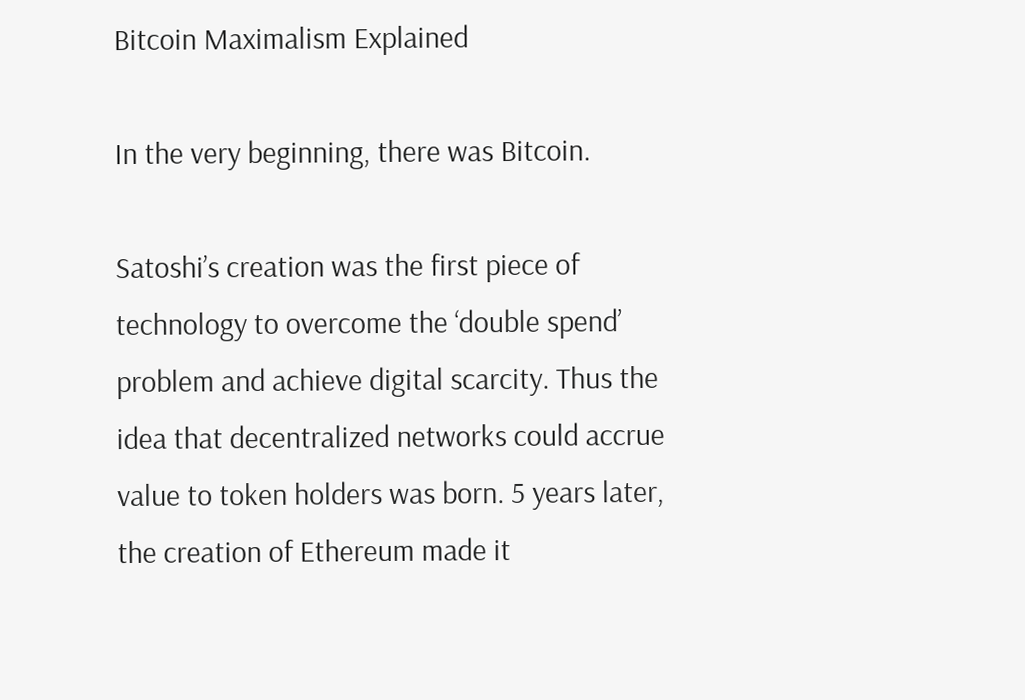Bitcoin Maximalism Explained

In the very beginning, there was Bitcoin.

Satoshi’s creation was the first piece of technology to overcome the ‘double spend’ problem and achieve digital scarcity. Thus the idea that decentralized networks could accrue value to token holders was born. 5 years later, the creation of Ethereum made it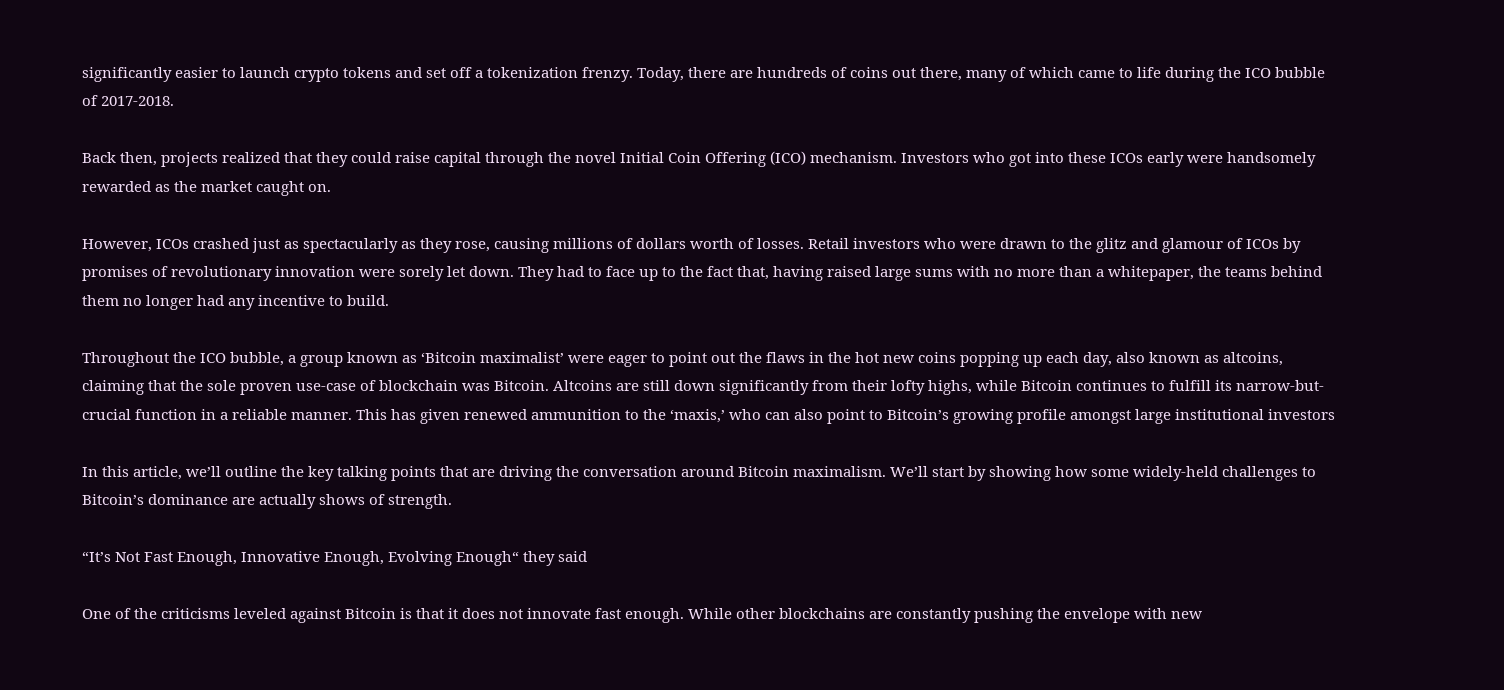significantly easier to launch crypto tokens and set off a tokenization frenzy. Today, there are hundreds of coins out there, many of which came to life during the ICO bubble of 2017-2018.

Back then, projects realized that they could raise capital through the novel Initial Coin Offering (ICO) mechanism. Investors who got into these ICOs early were handsomely rewarded as the market caught on.

However, ICOs crashed just as spectacularly as they rose, causing millions of dollars worth of losses. Retail investors who were drawn to the glitz and glamour of ICOs by promises of revolutionary innovation were sorely let down. They had to face up to the fact that, having raised large sums with no more than a whitepaper, the teams behind them no longer had any incentive to build.

Throughout the ICO bubble, a group known as ‘Bitcoin maximalist’ were eager to point out the flaws in the hot new coins popping up each day, also known as altcoins, claiming that the sole proven use-case of blockchain was Bitcoin. Altcoins are still down significantly from their lofty highs, while Bitcoin continues to fulfill its narrow-but-crucial function in a reliable manner. This has given renewed ammunition to the ‘maxis,’ who can also point to Bitcoin’s growing profile amongst large institutional investors

In this article, we’ll outline the key talking points that are driving the conversation around Bitcoin maximalism. We’ll start by showing how some widely-held challenges to Bitcoin’s dominance are actually shows of strength.

“It’s Not Fast Enough, Innovative Enough, Evolving Enough“ they said

One of the criticisms leveled against Bitcoin is that it does not innovate fast enough. While other blockchains are constantly pushing the envelope with new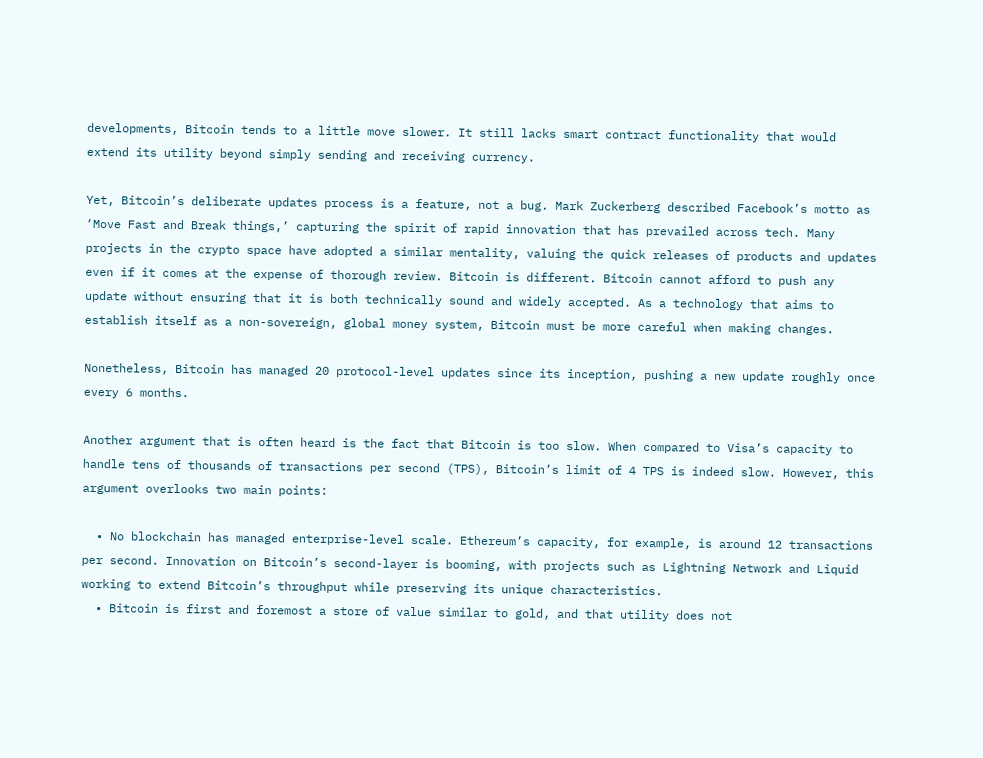developments, Bitcoin tends to a little move slower. It still lacks smart contract functionality that would extend its utility beyond simply sending and receiving currency.

Yet, Bitcoin’s deliberate updates process is a feature, not a bug. Mark Zuckerberg described Facebook’s motto as ‘Move Fast and Break things,’ capturing the spirit of rapid innovation that has prevailed across tech. Many projects in the crypto space have adopted a similar mentality, valuing the quick releases of products and updates even if it comes at the expense of thorough review. Bitcoin is different. Bitcoin cannot afford to push any update without ensuring that it is both technically sound and widely accepted. As a technology that aims to establish itself as a non-sovereign, global money system, Bitcoin must be more careful when making changes.

Nonetheless, Bitcoin has managed 20 protocol-level updates since its inception, pushing a new update roughly once every 6 months.

Another argument that is often heard is the fact that Bitcoin is too slow. When compared to Visa’s capacity to handle tens of thousands of transactions per second (TPS), Bitcoin’s limit of 4 TPS is indeed slow. However, this argument overlooks two main points:

  • No blockchain has managed enterprise-level scale. Ethereum’s capacity, for example, is around 12 transactions per second. Innovation on Bitcoin’s second-layer is booming, with projects such as Lightning Network and Liquid working to extend Bitcoin’s throughput while preserving its unique characteristics.
  • Bitcoin is first and foremost a store of value similar to gold, and that utility does not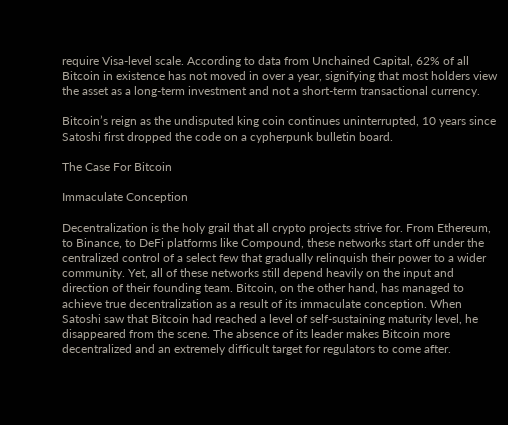require Visa-level scale. According to data from Unchained Capital, 62% of all Bitcoin in existence has not moved in over a year, signifying that most holders view the asset as a long-term investment and not a short-term transactional currency.

Bitcoin’s reign as the undisputed king coin continues uninterrupted, 10 years since Satoshi first dropped the code on a cypherpunk bulletin board.

The Case For Bitcoin

Immaculate Conception

Decentralization is the holy grail that all crypto projects strive for. From Ethereum, to Binance, to DeFi platforms like Compound, these networks start off under the centralized control of a select few that gradually relinquish their power to a wider community. Yet, all of these networks still depend heavily on the input and direction of their founding team. Bitcoin, on the other hand, has managed to achieve true decentralization as a result of its immaculate conception. When Satoshi saw that Bitcoin had reached a level of self-sustaining maturity level, he disappeared from the scene. The absence of its leader makes Bitcoin more decentralized and an extremely difficult target for regulators to come after.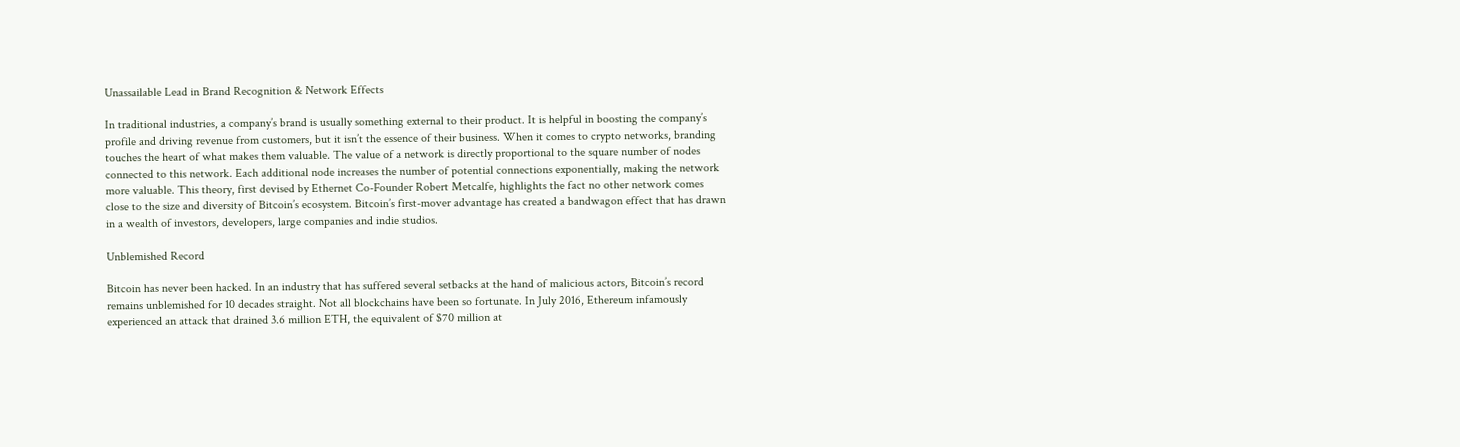Unassailable Lead in Brand Recognition & Network Effects

In traditional industries, a company’s brand is usually something external to their product. It is helpful in boosting the company’s profile and driving revenue from customers, but it isn’t the essence of their business. When it comes to crypto networks, branding touches the heart of what makes them valuable. The value of a network is directly proportional to the square number of nodes connected to this network. Each additional node increases the number of potential connections exponentially, making the network more valuable. This theory, first devised by Ethernet Co-Founder Robert Metcalfe, highlights the fact no other network comes close to the size and diversity of Bitcoin’s ecosystem. Bitcoin’s first-mover advantage has created a bandwagon effect that has drawn in a wealth of investors, developers, large companies and indie studios.

Unblemished Record

Bitcoin has never been hacked. In an industry that has suffered several setbacks at the hand of malicious actors, Bitcoin’s record remains unblemished for 10 decades straight. Not all blockchains have been so fortunate. In July 2016, Ethereum infamously experienced an attack that drained 3.6 million ETH, the equivalent of $70 million at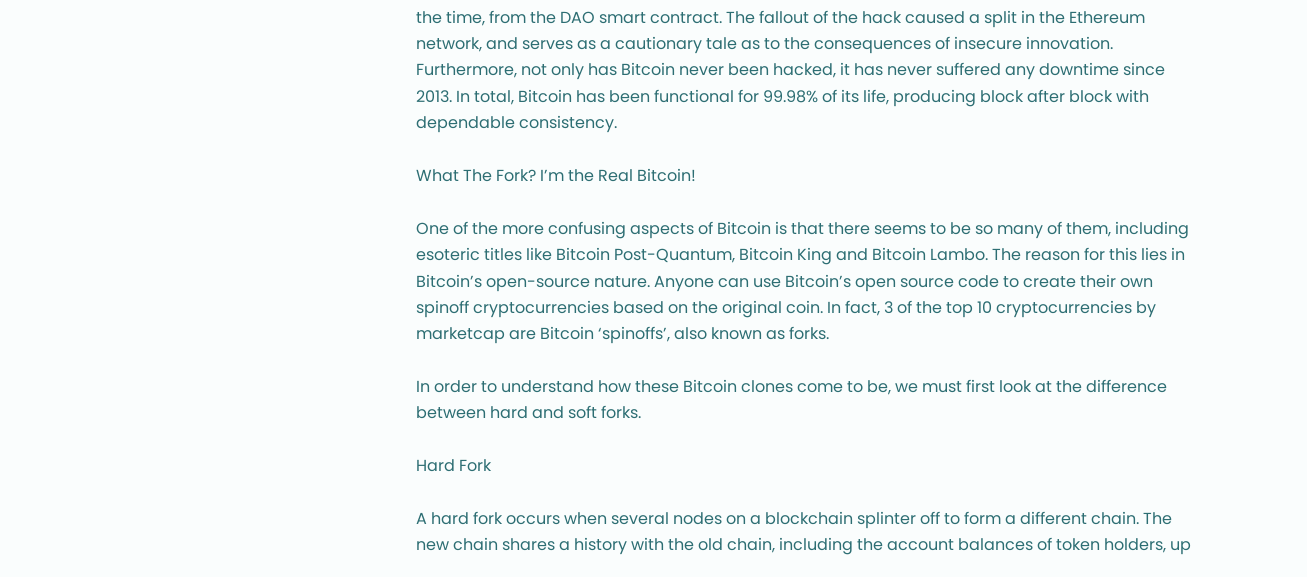the time, from the DAO smart contract. The fallout of the hack caused a split in the Ethereum network, and serves as a cautionary tale as to the consequences of insecure innovation. Furthermore, not only has Bitcoin never been hacked, it has never suffered any downtime since 2013. In total, Bitcoin has been functional for 99.98% of its life, producing block after block with dependable consistency.

What The Fork? I’m the Real Bitcoin!

One of the more confusing aspects of Bitcoin is that there seems to be so many of them, including esoteric titles like Bitcoin Post-Quantum, Bitcoin King and Bitcoin Lambo. The reason for this lies in Bitcoin’s open-source nature. Anyone can use Bitcoin’s open source code to create their own spinoff cryptocurrencies based on the original coin. In fact, 3 of the top 10 cryptocurrencies by marketcap are Bitcoin ‘spinoffs’, also known as forks.

In order to understand how these Bitcoin clones come to be, we must first look at the difference between hard and soft forks.

Hard Fork

A hard fork occurs when several nodes on a blockchain splinter off to form a different chain. The new chain shares a history with the old chain, including the account balances of token holders, up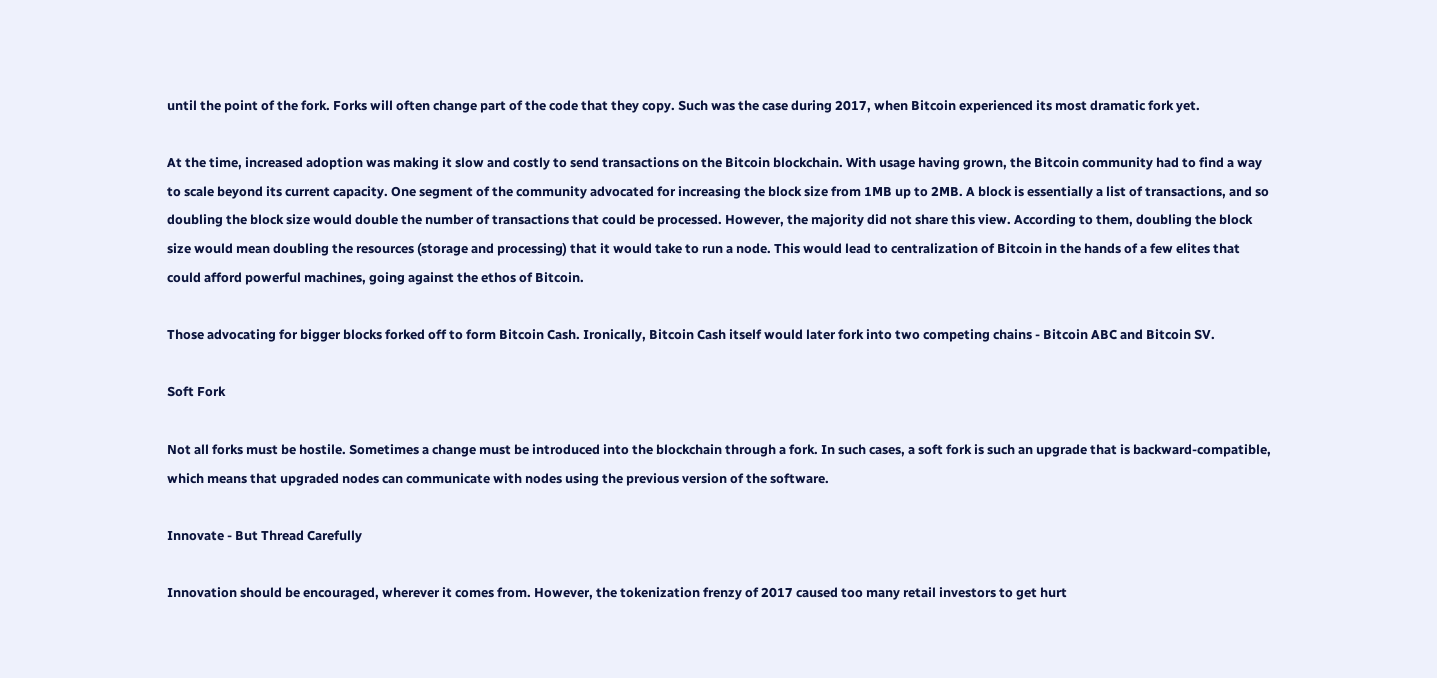until the point of the fork. Forks will often change part of the code that they copy. Such was the case during 2017, when Bitcoin experienced its most dramatic fork yet.

At the time, increased adoption was making it slow and costly to send transactions on the Bitcoin blockchain. With usage having grown, the Bitcoin community had to find a way to scale beyond its current capacity. One segment of the community advocated for increasing the block size from 1MB up to 2MB. A block is essentially a list of transactions, and so doubling the block size would double the number of transactions that could be processed. However, the majority did not share this view. According to them, doubling the block size would mean doubling the resources (storage and processing) that it would take to run a node. This would lead to centralization of Bitcoin in the hands of a few elites that could afford powerful machines, going against the ethos of Bitcoin.

Those advocating for bigger blocks forked off to form Bitcoin Cash. Ironically, Bitcoin Cash itself would later fork into two competing chains - Bitcoin ABC and Bitcoin SV.

Soft Fork

Not all forks must be hostile. Sometimes a change must be introduced into the blockchain through a fork. In such cases, a soft fork is such an upgrade that is backward-compatible, which means that upgraded nodes can communicate with nodes using the previous version of the software.

Innovate - But Thread Carefully

Innovation should be encouraged, wherever it comes from. However, the tokenization frenzy of 2017 caused too many retail investors to get hurt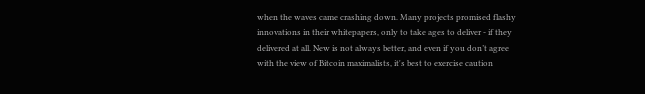when the waves came crashing down. Many projects promised flashy innovations in their whitepapers, only to take ages to deliver - if they delivered at all. New is not always better, and even if you don’t agree with the view of Bitcoin maximalists, it's best to exercise caution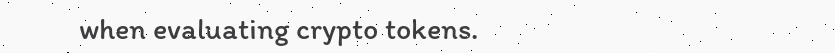when evaluating crypto tokens.